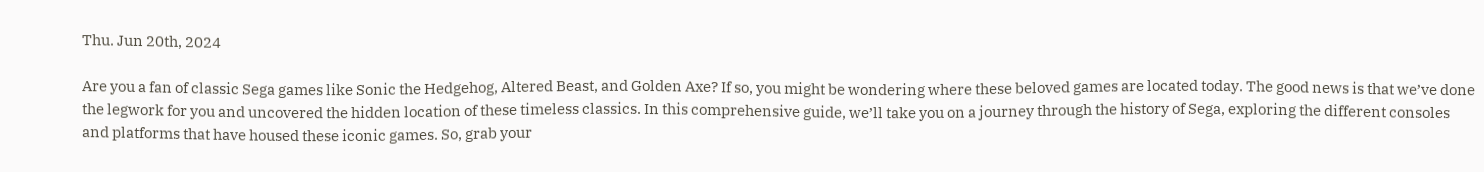Thu. Jun 20th, 2024

Are you a fan of classic Sega games like Sonic the Hedgehog, Altered Beast, and Golden Axe? If so, you might be wondering where these beloved games are located today. The good news is that we’ve done the legwork for you and uncovered the hidden location of these timeless classics. In this comprehensive guide, we’ll take you on a journey through the history of Sega, exploring the different consoles and platforms that have housed these iconic games. So, grab your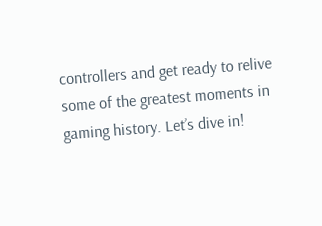controllers and get ready to relive some of the greatest moments in gaming history. Let’s dive in!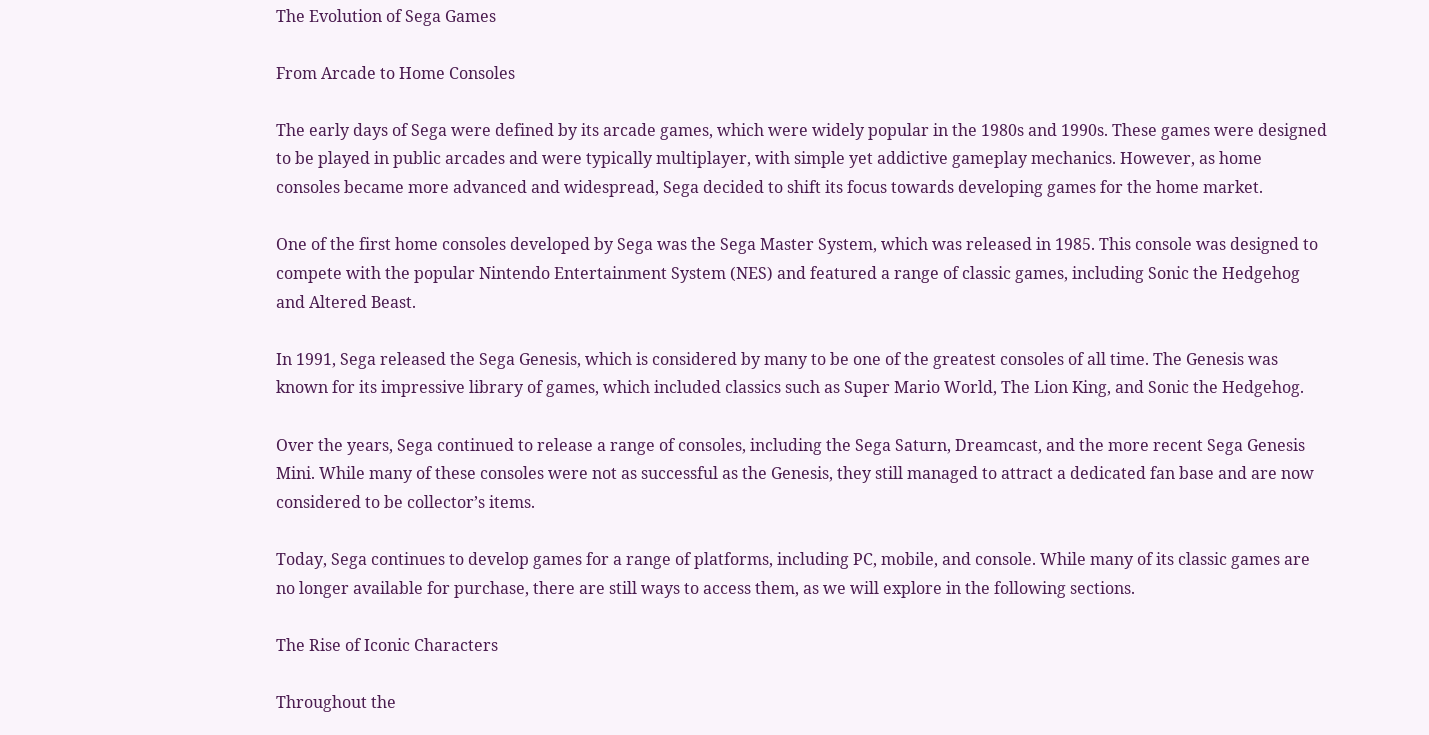The Evolution of Sega Games

From Arcade to Home Consoles

The early days of Sega were defined by its arcade games, which were widely popular in the 1980s and 1990s. These games were designed to be played in public arcades and were typically multiplayer, with simple yet addictive gameplay mechanics. However, as home consoles became more advanced and widespread, Sega decided to shift its focus towards developing games for the home market.

One of the first home consoles developed by Sega was the Sega Master System, which was released in 1985. This console was designed to compete with the popular Nintendo Entertainment System (NES) and featured a range of classic games, including Sonic the Hedgehog and Altered Beast.

In 1991, Sega released the Sega Genesis, which is considered by many to be one of the greatest consoles of all time. The Genesis was known for its impressive library of games, which included classics such as Super Mario World, The Lion King, and Sonic the Hedgehog.

Over the years, Sega continued to release a range of consoles, including the Sega Saturn, Dreamcast, and the more recent Sega Genesis Mini. While many of these consoles were not as successful as the Genesis, they still managed to attract a dedicated fan base and are now considered to be collector’s items.

Today, Sega continues to develop games for a range of platforms, including PC, mobile, and console. While many of its classic games are no longer available for purchase, there are still ways to access them, as we will explore in the following sections.

The Rise of Iconic Characters

Throughout the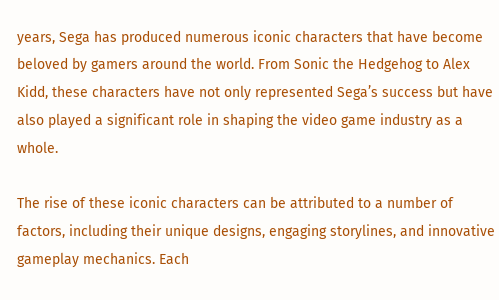years, Sega has produced numerous iconic characters that have become beloved by gamers around the world. From Sonic the Hedgehog to Alex Kidd, these characters have not only represented Sega’s success but have also played a significant role in shaping the video game industry as a whole.

The rise of these iconic characters can be attributed to a number of factors, including their unique designs, engaging storylines, and innovative gameplay mechanics. Each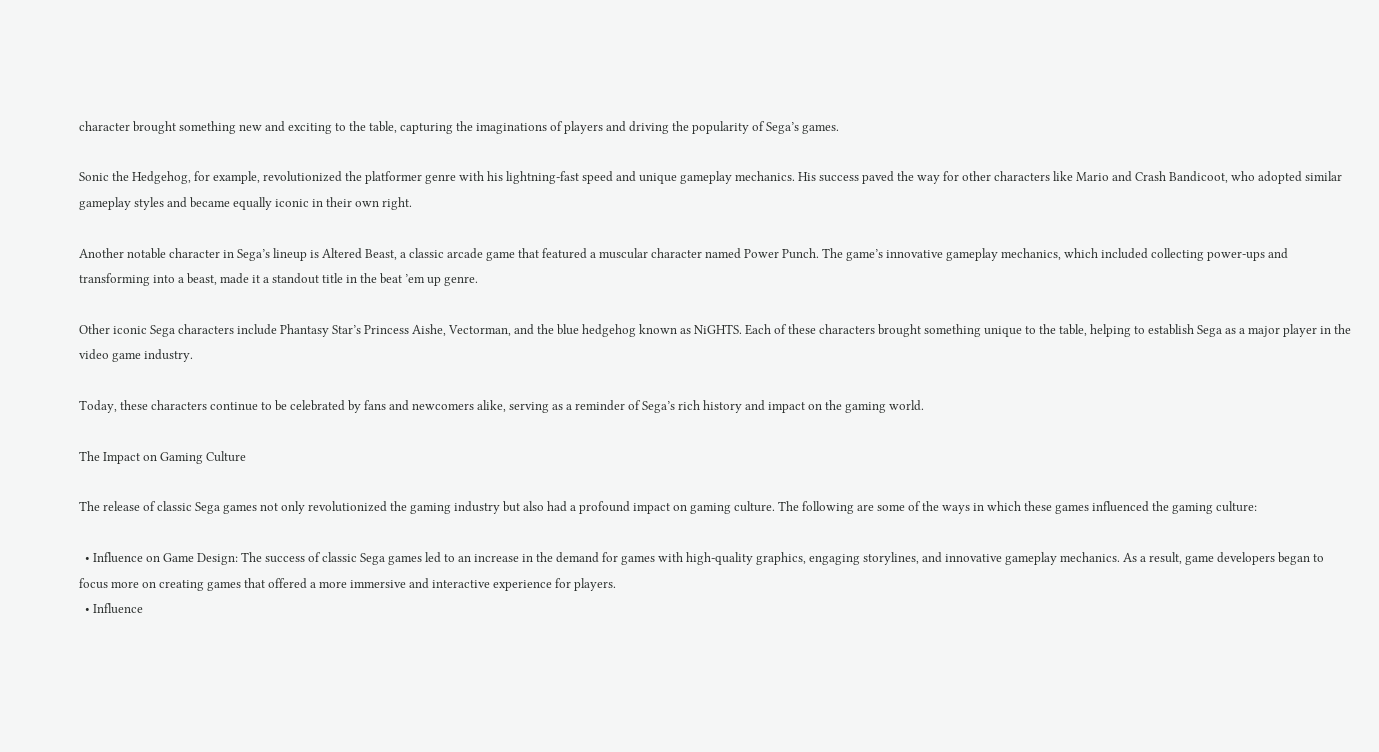character brought something new and exciting to the table, capturing the imaginations of players and driving the popularity of Sega’s games.

Sonic the Hedgehog, for example, revolutionized the platformer genre with his lightning-fast speed and unique gameplay mechanics. His success paved the way for other characters like Mario and Crash Bandicoot, who adopted similar gameplay styles and became equally iconic in their own right.

Another notable character in Sega’s lineup is Altered Beast, a classic arcade game that featured a muscular character named Power Punch. The game’s innovative gameplay mechanics, which included collecting power-ups and transforming into a beast, made it a standout title in the beat ’em up genre.

Other iconic Sega characters include Phantasy Star’s Princess Aishe, Vectorman, and the blue hedgehog known as NiGHTS. Each of these characters brought something unique to the table, helping to establish Sega as a major player in the video game industry.

Today, these characters continue to be celebrated by fans and newcomers alike, serving as a reminder of Sega’s rich history and impact on the gaming world.

The Impact on Gaming Culture

The release of classic Sega games not only revolutionized the gaming industry but also had a profound impact on gaming culture. The following are some of the ways in which these games influenced the gaming culture:

  • Influence on Game Design: The success of classic Sega games led to an increase in the demand for games with high-quality graphics, engaging storylines, and innovative gameplay mechanics. As a result, game developers began to focus more on creating games that offered a more immersive and interactive experience for players.
  • Influence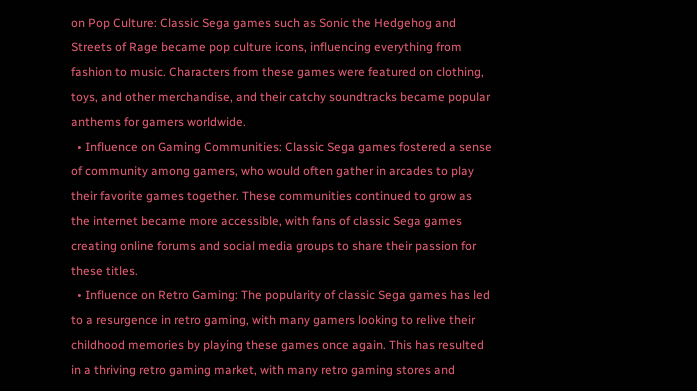on Pop Culture: Classic Sega games such as Sonic the Hedgehog and Streets of Rage became pop culture icons, influencing everything from fashion to music. Characters from these games were featured on clothing, toys, and other merchandise, and their catchy soundtracks became popular anthems for gamers worldwide.
  • Influence on Gaming Communities: Classic Sega games fostered a sense of community among gamers, who would often gather in arcades to play their favorite games together. These communities continued to grow as the internet became more accessible, with fans of classic Sega games creating online forums and social media groups to share their passion for these titles.
  • Influence on Retro Gaming: The popularity of classic Sega games has led to a resurgence in retro gaming, with many gamers looking to relive their childhood memories by playing these games once again. This has resulted in a thriving retro gaming market, with many retro gaming stores and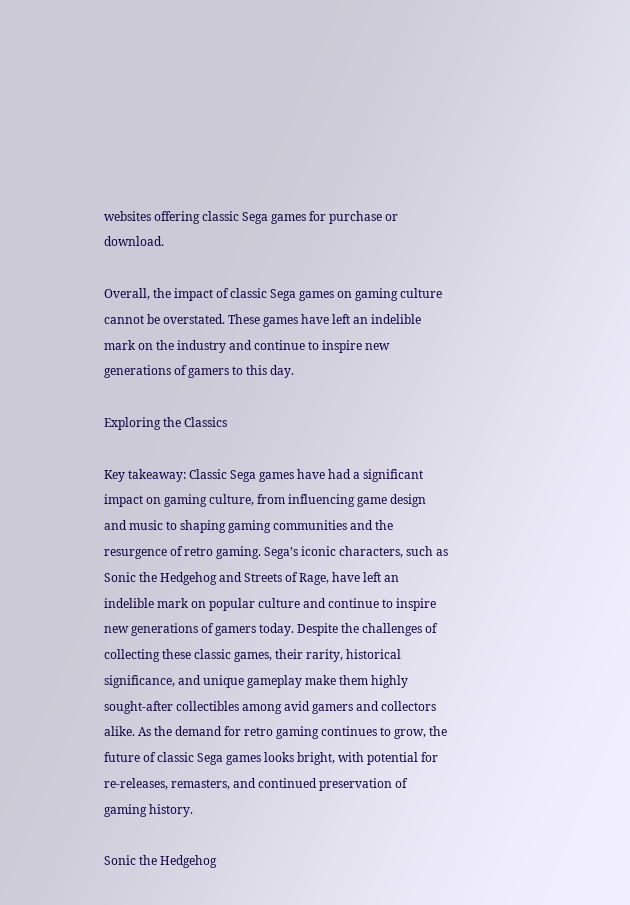websites offering classic Sega games for purchase or download.

Overall, the impact of classic Sega games on gaming culture cannot be overstated. These games have left an indelible mark on the industry and continue to inspire new generations of gamers to this day.

Exploring the Classics

Key takeaway: Classic Sega games have had a significant impact on gaming culture, from influencing game design and music to shaping gaming communities and the resurgence of retro gaming. Sega’s iconic characters, such as Sonic the Hedgehog and Streets of Rage, have left an indelible mark on popular culture and continue to inspire new generations of gamers today. Despite the challenges of collecting these classic games, their rarity, historical significance, and unique gameplay make them highly sought-after collectibles among avid gamers and collectors alike. As the demand for retro gaming continues to grow, the future of classic Sega games looks bright, with potential for re-releases, remasters, and continued preservation of gaming history.

Sonic the Hedgehog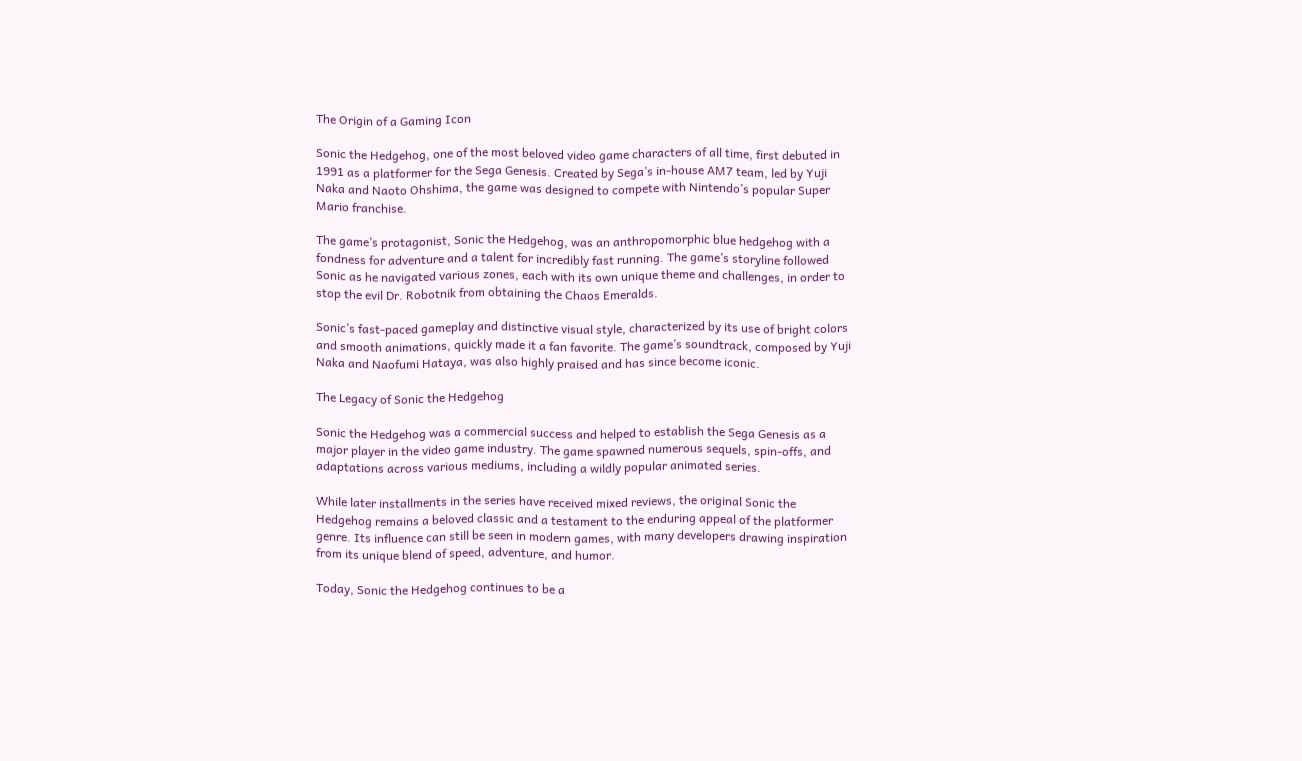The Origin of a Gaming Icon

Sonic the Hedgehog, one of the most beloved video game characters of all time, first debuted in 1991 as a platformer for the Sega Genesis. Created by Sega’s in-house AM7 team, led by Yuji Naka and Naoto Ohshima, the game was designed to compete with Nintendo’s popular Super Mario franchise.

The game’s protagonist, Sonic the Hedgehog, was an anthropomorphic blue hedgehog with a fondness for adventure and a talent for incredibly fast running. The game’s storyline followed Sonic as he navigated various zones, each with its own unique theme and challenges, in order to stop the evil Dr. Robotnik from obtaining the Chaos Emeralds.

Sonic’s fast-paced gameplay and distinctive visual style, characterized by its use of bright colors and smooth animations, quickly made it a fan favorite. The game’s soundtrack, composed by Yuji Naka and Naofumi Hataya, was also highly praised and has since become iconic.

The Legacy of Sonic the Hedgehog

Sonic the Hedgehog was a commercial success and helped to establish the Sega Genesis as a major player in the video game industry. The game spawned numerous sequels, spin-offs, and adaptations across various mediums, including a wildly popular animated series.

While later installments in the series have received mixed reviews, the original Sonic the Hedgehog remains a beloved classic and a testament to the enduring appeal of the platformer genre. Its influence can still be seen in modern games, with many developers drawing inspiration from its unique blend of speed, adventure, and humor.

Today, Sonic the Hedgehog continues to be a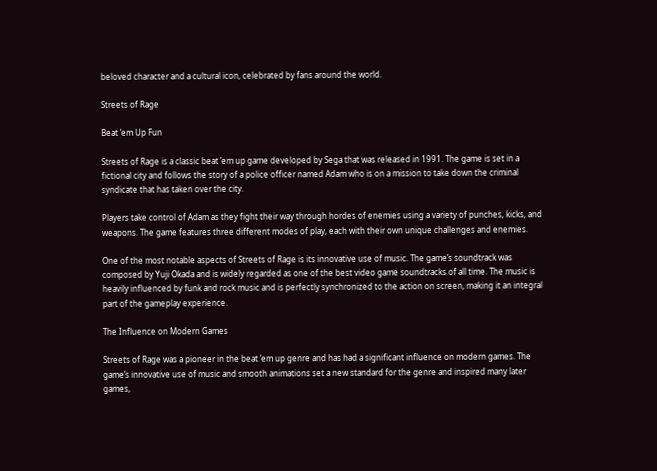beloved character and a cultural icon, celebrated by fans around the world.

Streets of Rage

Beat ’em Up Fun

Streets of Rage is a classic beat ’em up game developed by Sega that was released in 1991. The game is set in a fictional city and follows the story of a police officer named Adam who is on a mission to take down the criminal syndicate that has taken over the city.

Players take control of Adam as they fight their way through hordes of enemies using a variety of punches, kicks, and weapons. The game features three different modes of play, each with their own unique challenges and enemies.

One of the most notable aspects of Streets of Rage is its innovative use of music. The game’s soundtrack was composed by Yuji Okada and is widely regarded as one of the best video game soundtracks of all time. The music is heavily influenced by funk and rock music and is perfectly synchronized to the action on screen, making it an integral part of the gameplay experience.

The Influence on Modern Games

Streets of Rage was a pioneer in the beat ’em up genre and has had a significant influence on modern games. The game’s innovative use of music and smooth animations set a new standard for the genre and inspired many later games,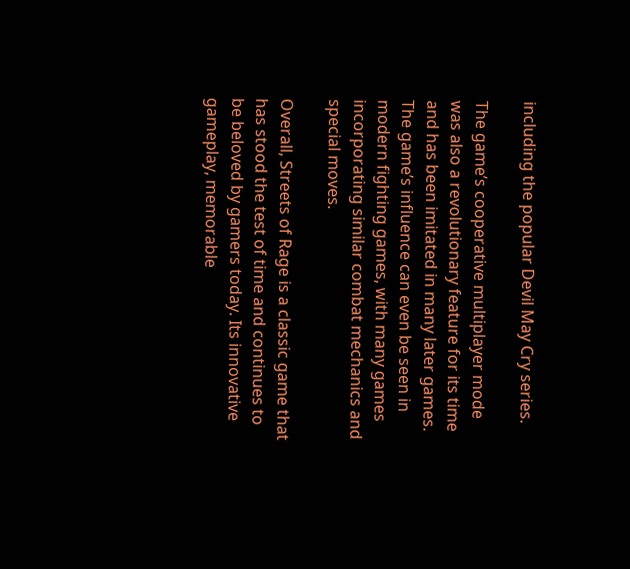including the popular Devil May Cry series.

The game’s cooperative multiplayer mode was also a revolutionary feature for its time and has been imitated in many later games. The game’s influence can even be seen in modern fighting games, with many games incorporating similar combat mechanics and special moves.

Overall, Streets of Rage is a classic game that has stood the test of time and continues to be beloved by gamers today. Its innovative gameplay, memorable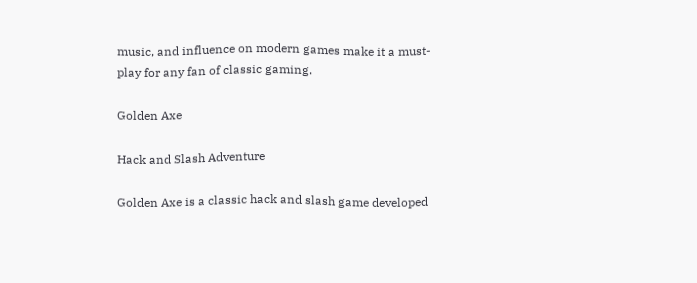music, and influence on modern games make it a must-play for any fan of classic gaming.

Golden Axe

Hack and Slash Adventure

Golden Axe is a classic hack and slash game developed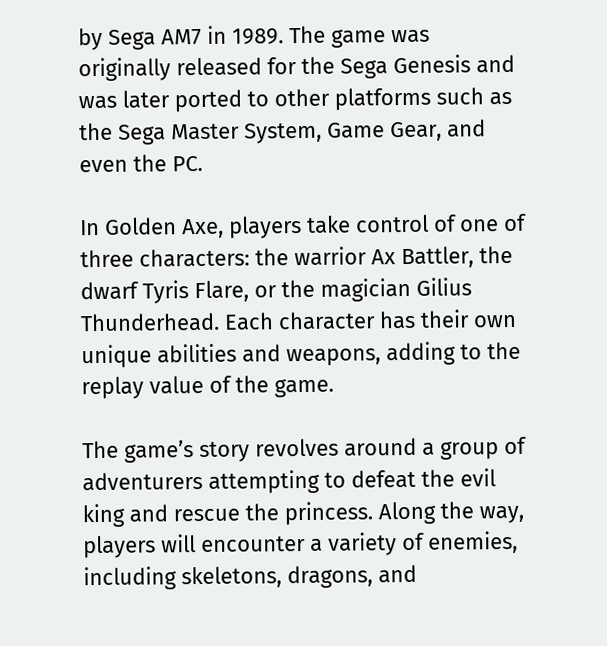by Sega AM7 in 1989. The game was originally released for the Sega Genesis and was later ported to other platforms such as the Sega Master System, Game Gear, and even the PC.

In Golden Axe, players take control of one of three characters: the warrior Ax Battler, the dwarf Tyris Flare, or the magician Gilius Thunderhead. Each character has their own unique abilities and weapons, adding to the replay value of the game.

The game’s story revolves around a group of adventurers attempting to defeat the evil king and rescue the princess. Along the way, players will encounter a variety of enemies, including skeletons, dragons, and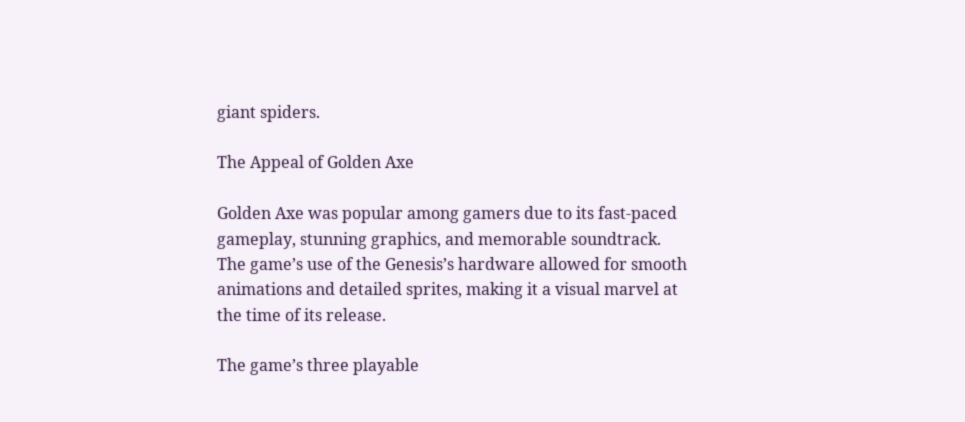giant spiders.

The Appeal of Golden Axe

Golden Axe was popular among gamers due to its fast-paced gameplay, stunning graphics, and memorable soundtrack. The game’s use of the Genesis’s hardware allowed for smooth animations and detailed sprites, making it a visual marvel at the time of its release.

The game’s three playable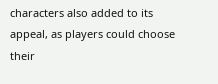characters also added to its appeal, as players could choose their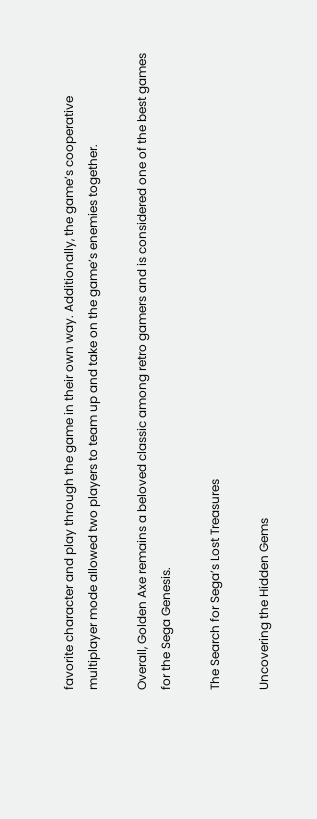favorite character and play through the game in their own way. Additionally, the game’s cooperative multiplayer mode allowed two players to team up and take on the game’s enemies together.

Overall, Golden Axe remains a beloved classic among retro gamers and is considered one of the best games for the Sega Genesis.

The Search for Sega’s Lost Treasures

Uncovering the Hidden Gems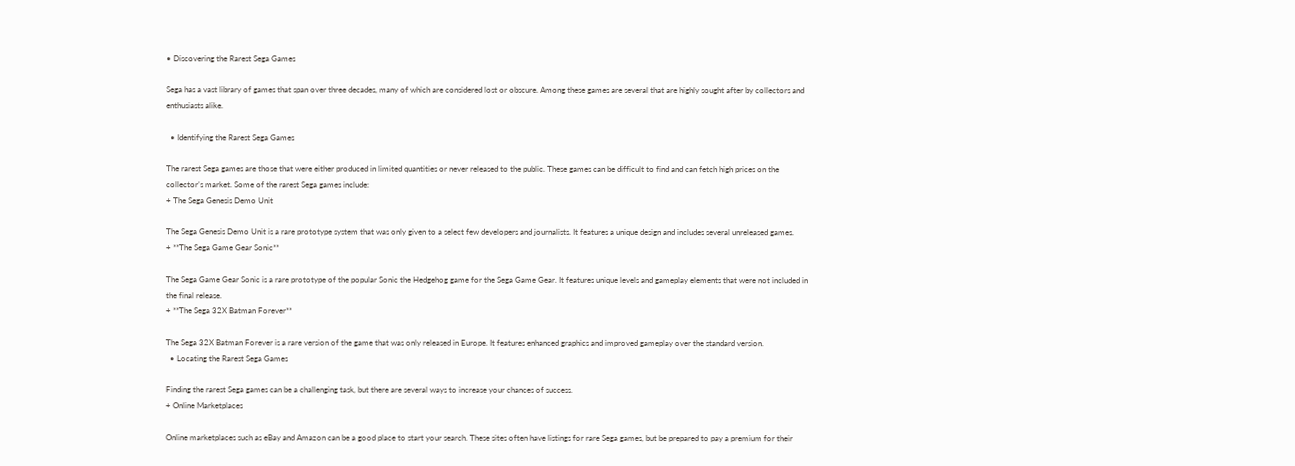• Discovering the Rarest Sega Games

Sega has a vast library of games that span over three decades, many of which are considered lost or obscure. Among these games are several that are highly sought after by collectors and enthusiasts alike.

  • Identifying the Rarest Sega Games

The rarest Sega games are those that were either produced in limited quantities or never released to the public. These games can be difficult to find and can fetch high prices on the collector’s market. Some of the rarest Sega games include:
+ The Sega Genesis Demo Unit

The Sega Genesis Demo Unit is a rare prototype system that was only given to a select few developers and journalists. It features a unique design and includes several unreleased games.
+ **The Sega Game Gear Sonic**

The Sega Game Gear Sonic is a rare prototype of the popular Sonic the Hedgehog game for the Sega Game Gear. It features unique levels and gameplay elements that were not included in the final release.
+ **The Sega 32X Batman Forever**

The Sega 32X Batman Forever is a rare version of the game that was only released in Europe. It features enhanced graphics and improved gameplay over the standard version.
  • Locating the Rarest Sega Games

Finding the rarest Sega games can be a challenging task, but there are several ways to increase your chances of success.
+ Online Marketplaces

Online marketplaces such as eBay and Amazon can be a good place to start your search. These sites often have listings for rare Sega games, but be prepared to pay a premium for their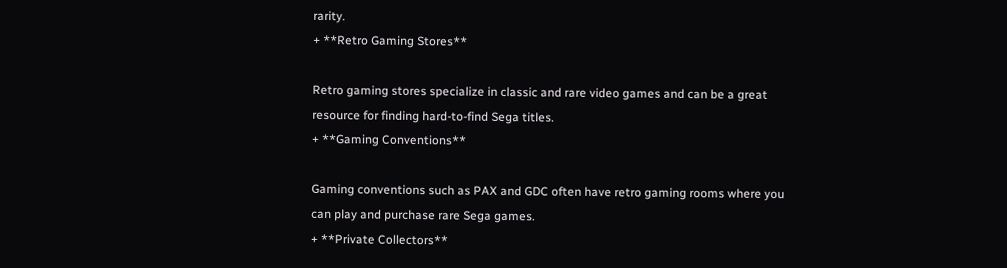rarity.
+ **Retro Gaming Stores**

Retro gaming stores specialize in classic and rare video games and can be a great resource for finding hard-to-find Sega titles.
+ **Gaming Conventions**

Gaming conventions such as PAX and GDC often have retro gaming rooms where you can play and purchase rare Sega games.
+ **Private Collectors**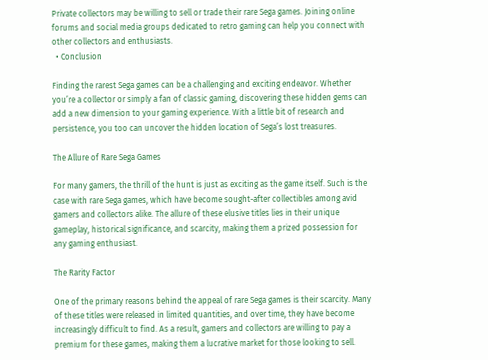Private collectors may be willing to sell or trade their rare Sega games. Joining online forums and social media groups dedicated to retro gaming can help you connect with other collectors and enthusiasts.
  • Conclusion

Finding the rarest Sega games can be a challenging and exciting endeavor. Whether you’re a collector or simply a fan of classic gaming, discovering these hidden gems can add a new dimension to your gaming experience. With a little bit of research and persistence, you too can uncover the hidden location of Sega’s lost treasures.

The Allure of Rare Sega Games

For many gamers, the thrill of the hunt is just as exciting as the game itself. Such is the case with rare Sega games, which have become sought-after collectibles among avid gamers and collectors alike. The allure of these elusive titles lies in their unique gameplay, historical significance, and scarcity, making them a prized possession for any gaming enthusiast.

The Rarity Factor

One of the primary reasons behind the appeal of rare Sega games is their scarcity. Many of these titles were released in limited quantities, and over time, they have become increasingly difficult to find. As a result, gamers and collectors are willing to pay a premium for these games, making them a lucrative market for those looking to sell.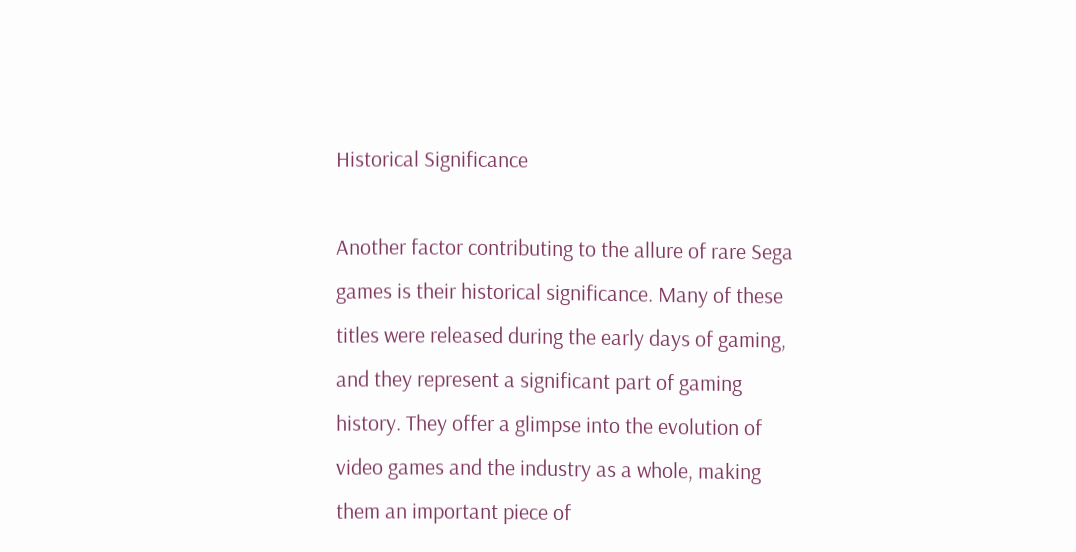Historical Significance

Another factor contributing to the allure of rare Sega games is their historical significance. Many of these titles were released during the early days of gaming, and they represent a significant part of gaming history. They offer a glimpse into the evolution of video games and the industry as a whole, making them an important piece of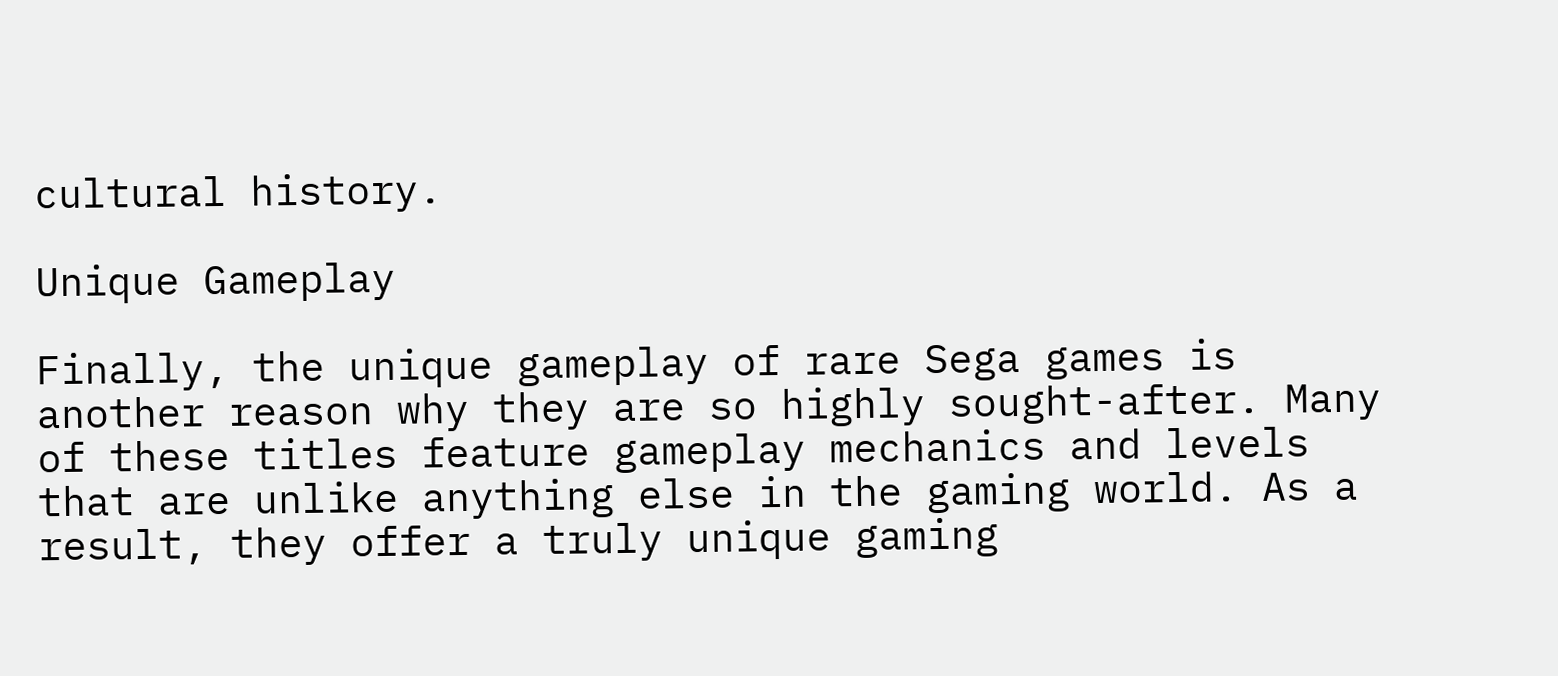cultural history.

Unique Gameplay

Finally, the unique gameplay of rare Sega games is another reason why they are so highly sought-after. Many of these titles feature gameplay mechanics and levels that are unlike anything else in the gaming world. As a result, they offer a truly unique gaming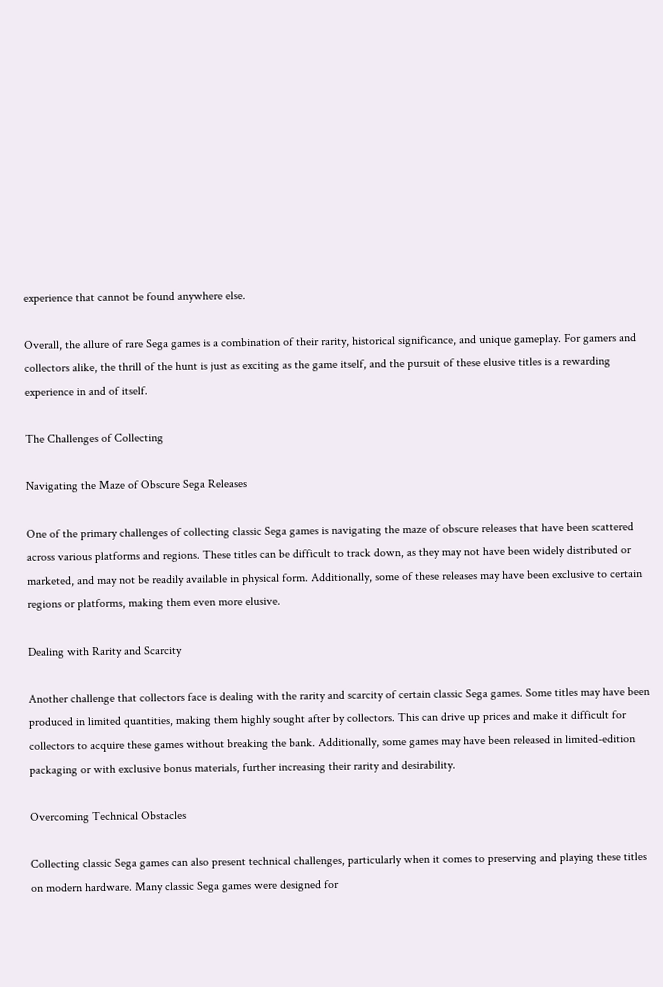experience that cannot be found anywhere else.

Overall, the allure of rare Sega games is a combination of their rarity, historical significance, and unique gameplay. For gamers and collectors alike, the thrill of the hunt is just as exciting as the game itself, and the pursuit of these elusive titles is a rewarding experience in and of itself.

The Challenges of Collecting

Navigating the Maze of Obscure Sega Releases

One of the primary challenges of collecting classic Sega games is navigating the maze of obscure releases that have been scattered across various platforms and regions. These titles can be difficult to track down, as they may not have been widely distributed or marketed, and may not be readily available in physical form. Additionally, some of these releases may have been exclusive to certain regions or platforms, making them even more elusive.

Dealing with Rarity and Scarcity

Another challenge that collectors face is dealing with the rarity and scarcity of certain classic Sega games. Some titles may have been produced in limited quantities, making them highly sought after by collectors. This can drive up prices and make it difficult for collectors to acquire these games without breaking the bank. Additionally, some games may have been released in limited-edition packaging or with exclusive bonus materials, further increasing their rarity and desirability.

Overcoming Technical Obstacles

Collecting classic Sega games can also present technical challenges, particularly when it comes to preserving and playing these titles on modern hardware. Many classic Sega games were designed for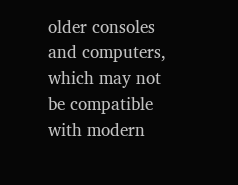older consoles and computers, which may not be compatible with modern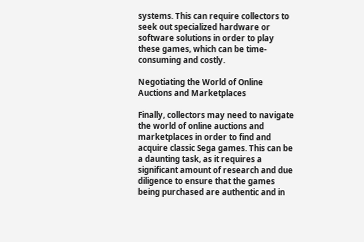systems. This can require collectors to seek out specialized hardware or software solutions in order to play these games, which can be time-consuming and costly.

Negotiating the World of Online Auctions and Marketplaces

Finally, collectors may need to navigate the world of online auctions and marketplaces in order to find and acquire classic Sega games. This can be a daunting task, as it requires a significant amount of research and due diligence to ensure that the games being purchased are authentic and in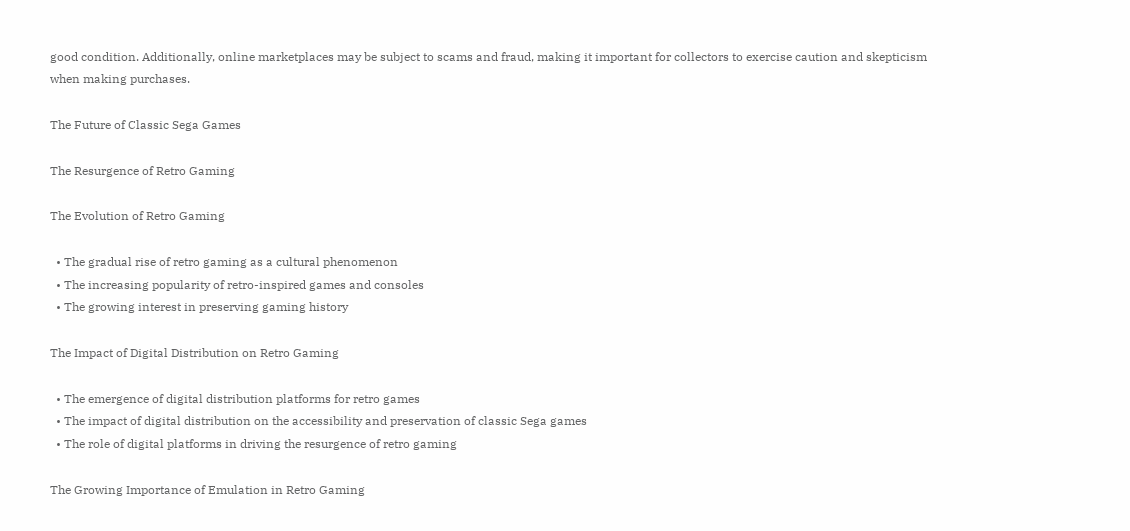good condition. Additionally, online marketplaces may be subject to scams and fraud, making it important for collectors to exercise caution and skepticism when making purchases.

The Future of Classic Sega Games

The Resurgence of Retro Gaming

The Evolution of Retro Gaming

  • The gradual rise of retro gaming as a cultural phenomenon
  • The increasing popularity of retro-inspired games and consoles
  • The growing interest in preserving gaming history

The Impact of Digital Distribution on Retro Gaming

  • The emergence of digital distribution platforms for retro games
  • The impact of digital distribution on the accessibility and preservation of classic Sega games
  • The role of digital platforms in driving the resurgence of retro gaming

The Growing Importance of Emulation in Retro Gaming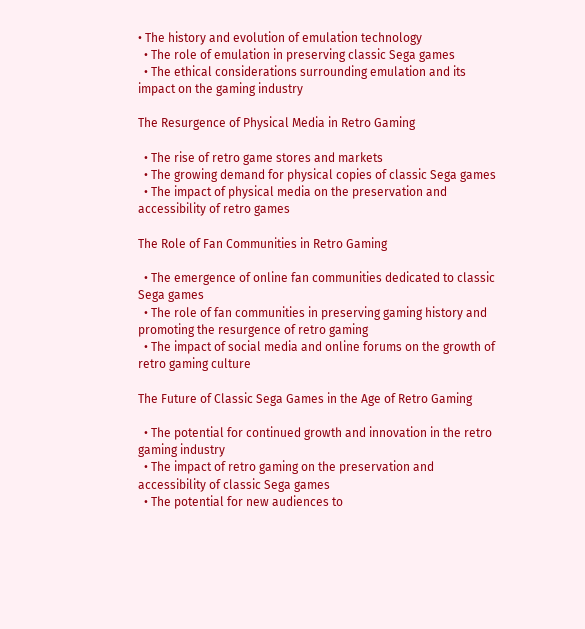• The history and evolution of emulation technology
  • The role of emulation in preserving classic Sega games
  • The ethical considerations surrounding emulation and its impact on the gaming industry

The Resurgence of Physical Media in Retro Gaming

  • The rise of retro game stores and markets
  • The growing demand for physical copies of classic Sega games
  • The impact of physical media on the preservation and accessibility of retro games

The Role of Fan Communities in Retro Gaming

  • The emergence of online fan communities dedicated to classic Sega games
  • The role of fan communities in preserving gaming history and promoting the resurgence of retro gaming
  • The impact of social media and online forums on the growth of retro gaming culture

The Future of Classic Sega Games in the Age of Retro Gaming

  • The potential for continued growth and innovation in the retro gaming industry
  • The impact of retro gaming on the preservation and accessibility of classic Sega games
  • The potential for new audiences to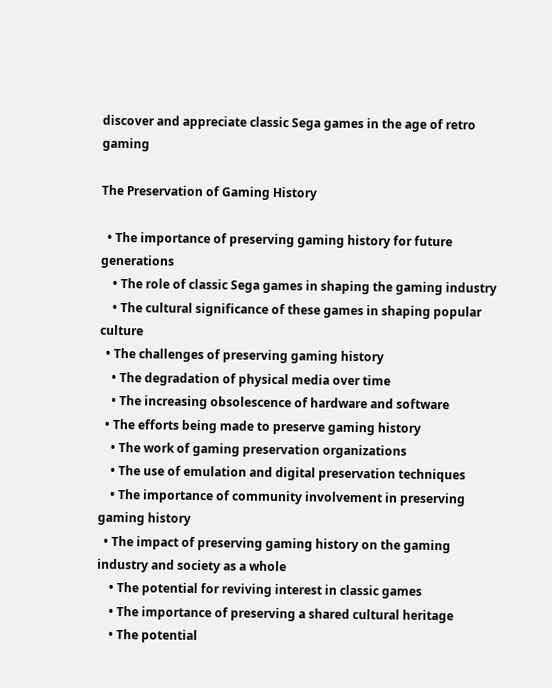discover and appreciate classic Sega games in the age of retro gaming

The Preservation of Gaming History

  • The importance of preserving gaming history for future generations
    • The role of classic Sega games in shaping the gaming industry
    • The cultural significance of these games in shaping popular culture
  • The challenges of preserving gaming history
    • The degradation of physical media over time
    • The increasing obsolescence of hardware and software
  • The efforts being made to preserve gaming history
    • The work of gaming preservation organizations
    • The use of emulation and digital preservation techniques
    • The importance of community involvement in preserving gaming history
  • The impact of preserving gaming history on the gaming industry and society as a whole
    • The potential for reviving interest in classic games
    • The importance of preserving a shared cultural heritage
    • The potential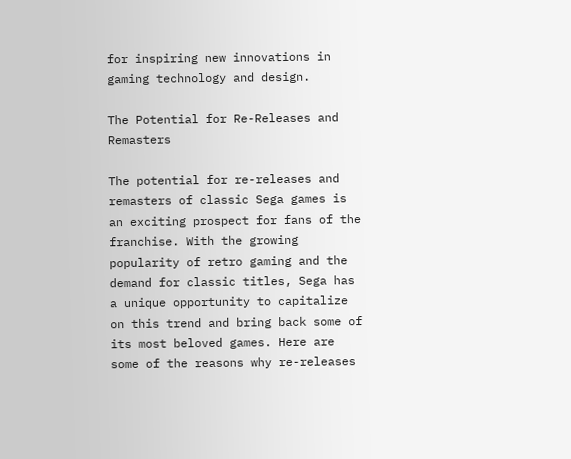for inspiring new innovations in gaming technology and design.

The Potential for Re-Releases and Remasters

The potential for re-releases and remasters of classic Sega games is an exciting prospect for fans of the franchise. With the growing popularity of retro gaming and the demand for classic titles, Sega has a unique opportunity to capitalize on this trend and bring back some of its most beloved games. Here are some of the reasons why re-releases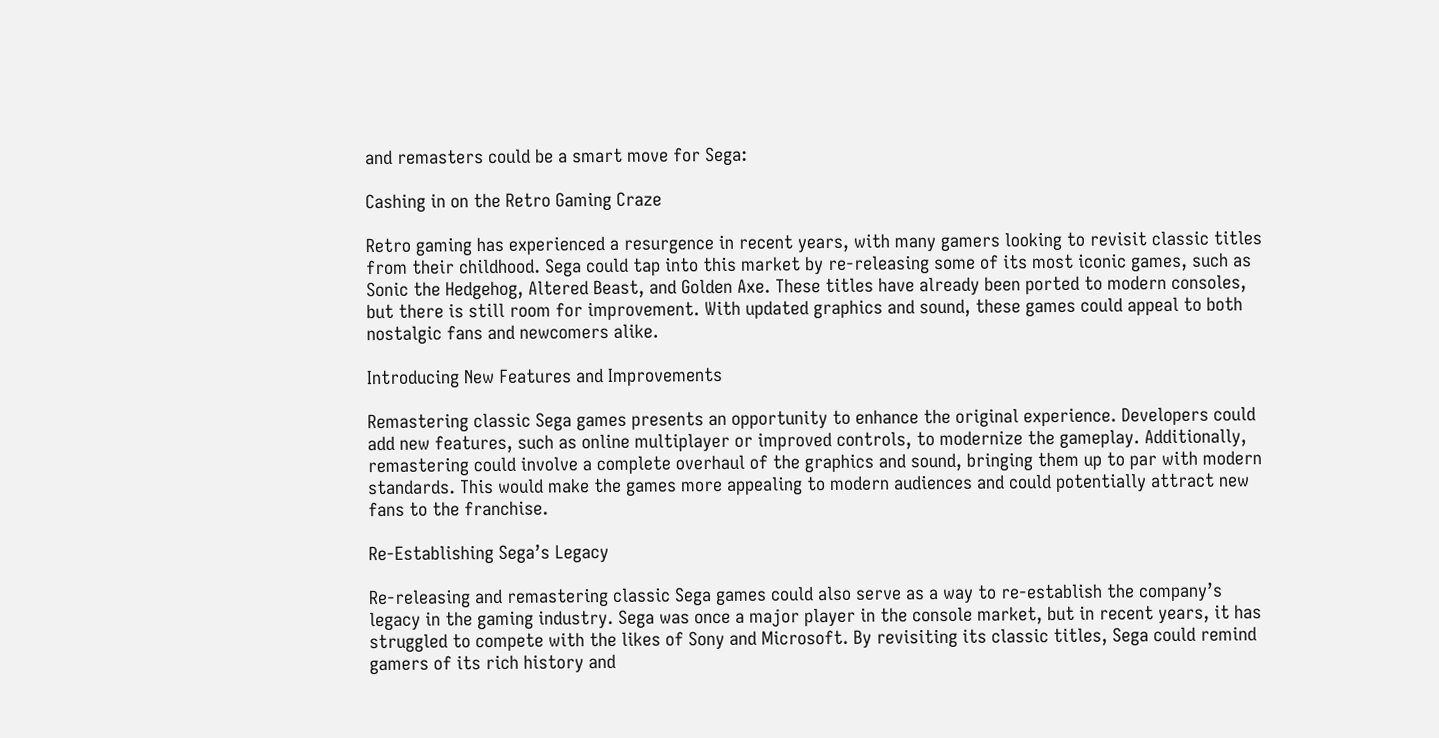and remasters could be a smart move for Sega:

Cashing in on the Retro Gaming Craze

Retro gaming has experienced a resurgence in recent years, with many gamers looking to revisit classic titles from their childhood. Sega could tap into this market by re-releasing some of its most iconic games, such as Sonic the Hedgehog, Altered Beast, and Golden Axe. These titles have already been ported to modern consoles, but there is still room for improvement. With updated graphics and sound, these games could appeal to both nostalgic fans and newcomers alike.

Introducing New Features and Improvements

Remastering classic Sega games presents an opportunity to enhance the original experience. Developers could add new features, such as online multiplayer or improved controls, to modernize the gameplay. Additionally, remastering could involve a complete overhaul of the graphics and sound, bringing them up to par with modern standards. This would make the games more appealing to modern audiences and could potentially attract new fans to the franchise.

Re-Establishing Sega’s Legacy

Re-releasing and remastering classic Sega games could also serve as a way to re-establish the company’s legacy in the gaming industry. Sega was once a major player in the console market, but in recent years, it has struggled to compete with the likes of Sony and Microsoft. By revisiting its classic titles, Sega could remind gamers of its rich history and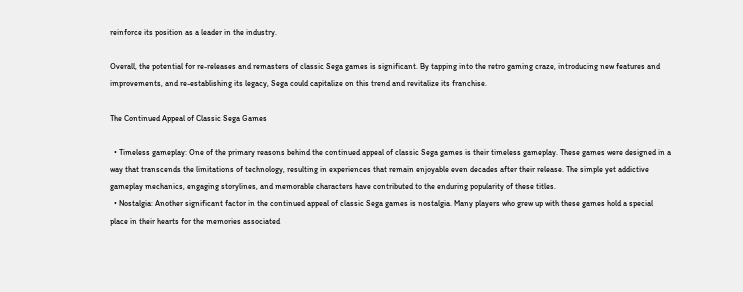reinforce its position as a leader in the industry.

Overall, the potential for re-releases and remasters of classic Sega games is significant. By tapping into the retro gaming craze, introducing new features and improvements, and re-establishing its legacy, Sega could capitalize on this trend and revitalize its franchise.

The Continued Appeal of Classic Sega Games

  • Timeless gameplay: One of the primary reasons behind the continued appeal of classic Sega games is their timeless gameplay. These games were designed in a way that transcends the limitations of technology, resulting in experiences that remain enjoyable even decades after their release. The simple yet addictive gameplay mechanics, engaging storylines, and memorable characters have contributed to the enduring popularity of these titles.
  • Nostalgia: Another significant factor in the continued appeal of classic Sega games is nostalgia. Many players who grew up with these games hold a special place in their hearts for the memories associated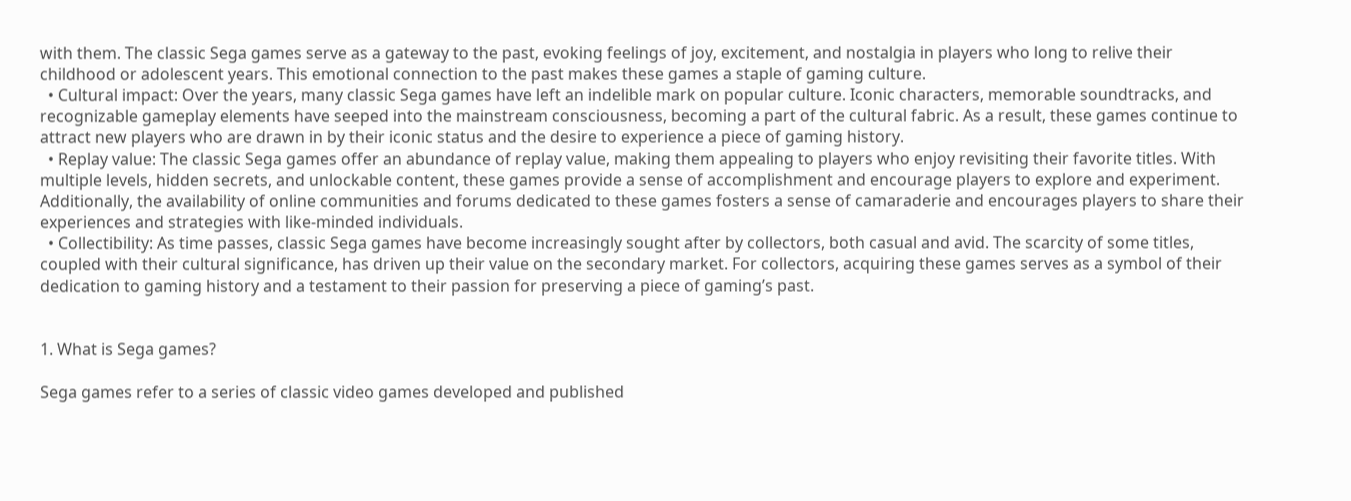with them. The classic Sega games serve as a gateway to the past, evoking feelings of joy, excitement, and nostalgia in players who long to relive their childhood or adolescent years. This emotional connection to the past makes these games a staple of gaming culture.
  • Cultural impact: Over the years, many classic Sega games have left an indelible mark on popular culture. Iconic characters, memorable soundtracks, and recognizable gameplay elements have seeped into the mainstream consciousness, becoming a part of the cultural fabric. As a result, these games continue to attract new players who are drawn in by their iconic status and the desire to experience a piece of gaming history.
  • Replay value: The classic Sega games offer an abundance of replay value, making them appealing to players who enjoy revisiting their favorite titles. With multiple levels, hidden secrets, and unlockable content, these games provide a sense of accomplishment and encourage players to explore and experiment. Additionally, the availability of online communities and forums dedicated to these games fosters a sense of camaraderie and encourages players to share their experiences and strategies with like-minded individuals.
  • Collectibility: As time passes, classic Sega games have become increasingly sought after by collectors, both casual and avid. The scarcity of some titles, coupled with their cultural significance, has driven up their value on the secondary market. For collectors, acquiring these games serves as a symbol of their dedication to gaming history and a testament to their passion for preserving a piece of gaming’s past.


1. What is Sega games?

Sega games refer to a series of classic video games developed and published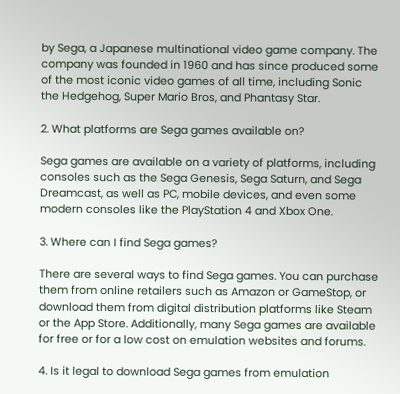by Sega, a Japanese multinational video game company. The company was founded in 1960 and has since produced some of the most iconic video games of all time, including Sonic the Hedgehog, Super Mario Bros, and Phantasy Star.

2. What platforms are Sega games available on?

Sega games are available on a variety of platforms, including consoles such as the Sega Genesis, Sega Saturn, and Sega Dreamcast, as well as PC, mobile devices, and even some modern consoles like the PlayStation 4 and Xbox One.

3. Where can I find Sega games?

There are several ways to find Sega games. You can purchase them from online retailers such as Amazon or GameStop, or download them from digital distribution platforms like Steam or the App Store. Additionally, many Sega games are available for free or for a low cost on emulation websites and forums.

4. Is it legal to download Sega games from emulation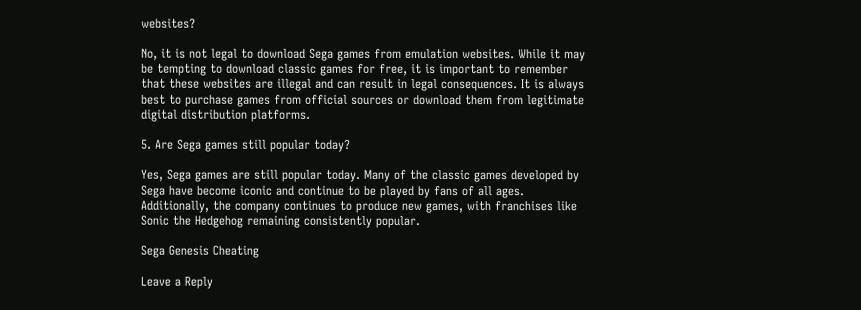websites?

No, it is not legal to download Sega games from emulation websites. While it may be tempting to download classic games for free, it is important to remember that these websites are illegal and can result in legal consequences. It is always best to purchase games from official sources or download them from legitimate digital distribution platforms.

5. Are Sega games still popular today?

Yes, Sega games are still popular today. Many of the classic games developed by Sega have become iconic and continue to be played by fans of all ages. Additionally, the company continues to produce new games, with franchises like Sonic the Hedgehog remaining consistently popular.

Sega Genesis Cheating

Leave a Reply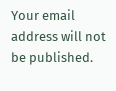Your email address will not be published.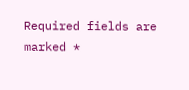Required fields are marked *